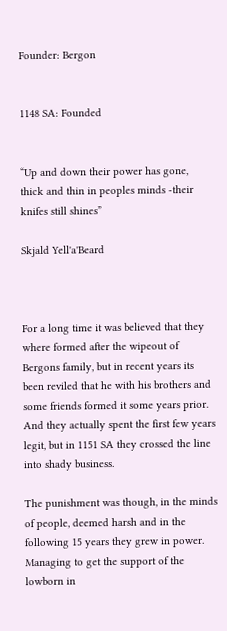Founder: Bergon


1148 SA: Founded


“Up and down their power has gone, thick and thin in peoples minds -their knifes still shines”

Skjald Yell'a'Beard



For a long time it was believed that they where formed after the wipeout of Bergons family, but in recent years its been reviled that he with his brothers and some friends formed it some years prior. And they actually spent the first few years legit, but in 1151 SA they crossed the line into shady business.

The punishment was though, in the minds of people, deemed harsh and in the following 15 years they grew in power. Managing to get the support of the lowborn in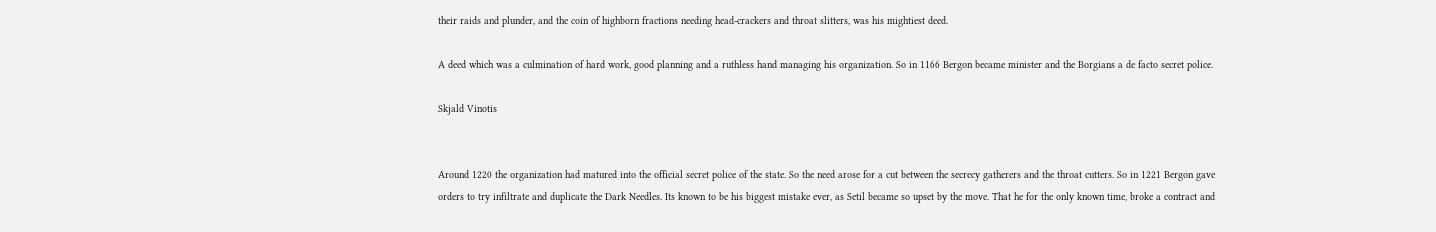their raids and plunder, and the coin of highborn fractions needing head-crackers and throat slitters, was his mightiest deed.

A deed which was a culmination of hard work, good planning and a ruthless hand managing his organization. So in 1166 Bergon became minister and the Borgians a de facto secret police.

Skjald Vinotis


Around 1220 the organization had matured into the official secret police of the state. So the need arose for a cut between the secrecy gatherers and the throat cutters. So in 1221 Bergon gave orders to try infiltrate and duplicate the Dark Needles. Its known to be his biggest mistake ever, as Setil became so upset by the move. That he for the only known time, broke a contract and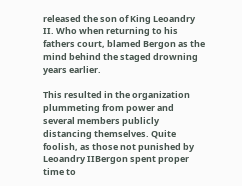released the son of King Leoandry II. Who when returning to his fathers court, blamed Bergon as the mind behind the staged drowning years earlier.

This resulted in the organization plummeting from power and several members publicly distancing themselves. Quite foolish, as those not punished by Leoandry IIBergon spent proper time to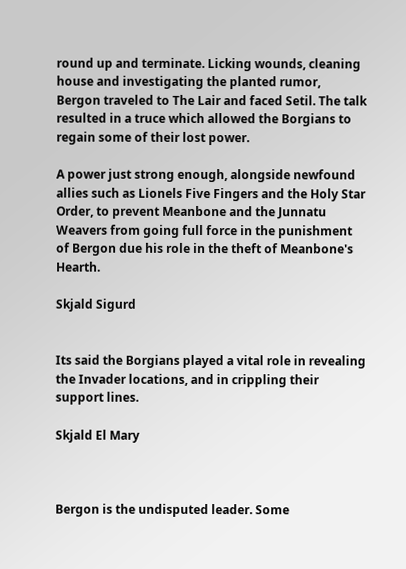round up and terminate. Licking wounds, cleaning house and investigating the planted rumor, Bergon traveled to The Lair and faced Setil. The talk resulted in a truce which allowed the Borgians to regain some of their lost power.

A power just strong enough, alongside newfound allies such as Lionels Five Fingers and the Holy Star Order, to prevent Meanbone and the Junnatu Weavers from going full force in the punishment of Bergon due his role in the theft of Meanbone's Hearth.

Skjald Sigurd


Its said the Borgians played a vital role in revealing the Invader locations, and in crippling their support lines.

Skjald El Mary



Bergon is the undisputed leader. Some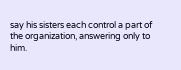say his sisters each control a part of the organization, answering only to him.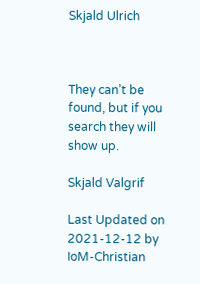Skjald Ulrich



They can’t be found, but if you search they will show up.

Skjald Valgrif

Last Updated on 2021-12-12 by IoM-Christian